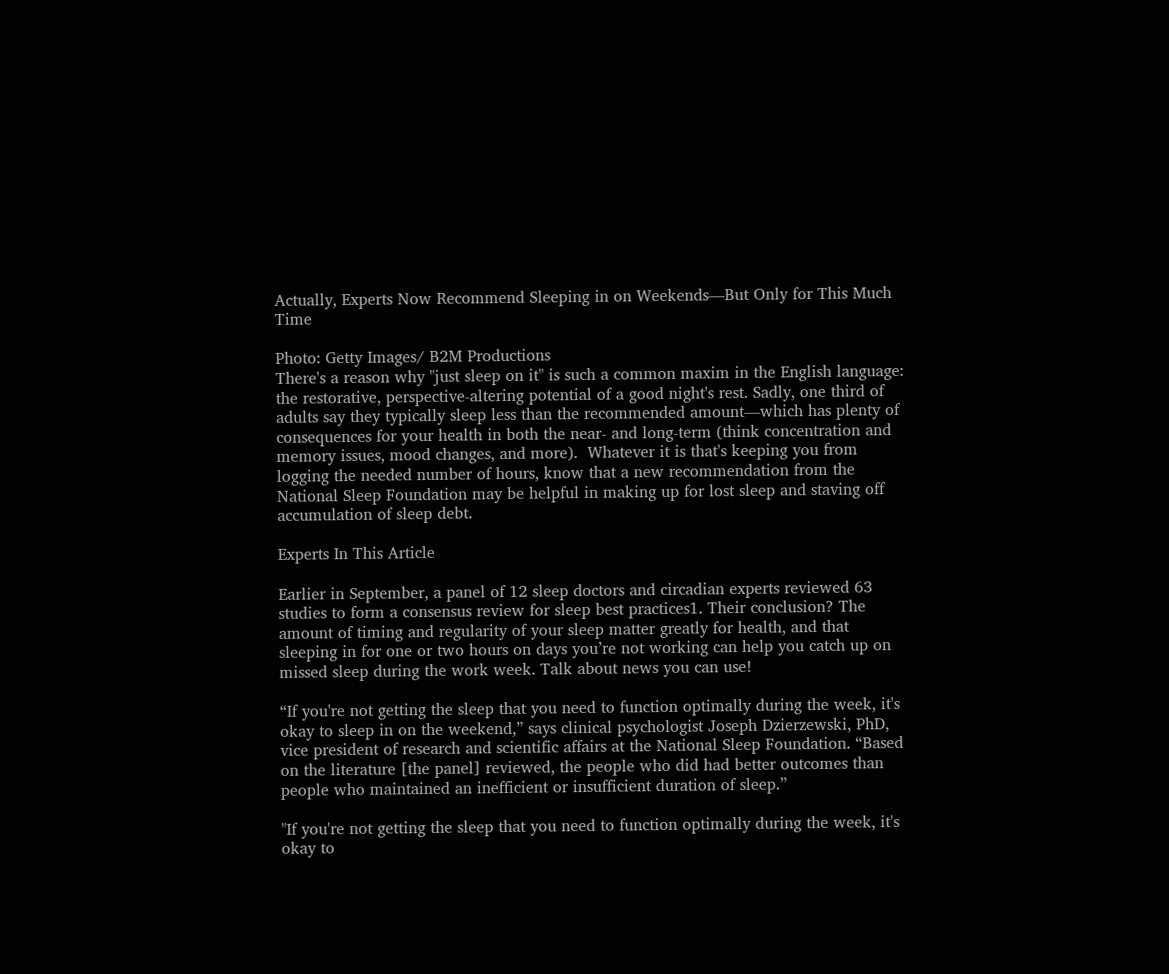Actually, Experts Now Recommend Sleeping in on Weekends—But Only for This Much Time

Photo: Getty Images/ B2M Productions
There's a reason why "just sleep on it" is such a common maxim in the English language: the restorative, perspective-altering potential of a good night's rest. Sadly, one third of adults say they typically sleep less than the recommended amount—which has plenty of consequences for your health in both the near- and long-term (think concentration and memory issues, mood changes, and more).  Whatever it is that's keeping you from logging the needed number of hours, know that a new recommendation from the National Sleep Foundation may be helpful in making up for lost sleep and staving off accumulation of sleep debt.

Experts In This Article

Earlier in September, a panel of 12 sleep doctors and circadian experts reviewed 63 studies to form a consensus review for sleep best practices1. Their conclusion? The amount of timing and regularity of your sleep matter greatly for health, and that sleeping in for one or two hours on days you’re not working can help you catch up on missed sleep during the work week. Talk about news you can use!

“If you're not getting the sleep that you need to function optimally during the week, it's okay to sleep in on the weekend,” says clinical psychologist Joseph Dzierzewski, PhD, vice president of research and scientific affairs at the National Sleep Foundation. “Based on the literature [the panel] reviewed, the people who did had better outcomes than people who maintained an inefficient or insufficient duration of sleep.”

"If you're not getting the sleep that you need to function optimally during the week, it's okay to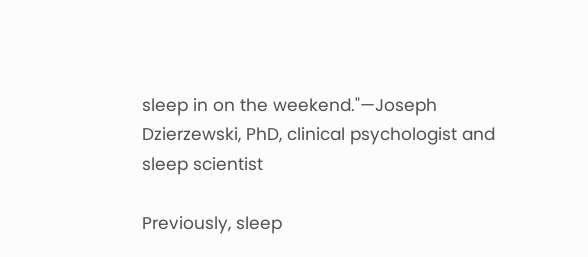sleep in on the weekend."—Joseph Dzierzewski, PhD, clinical psychologist and sleep scientist

Previously, sleep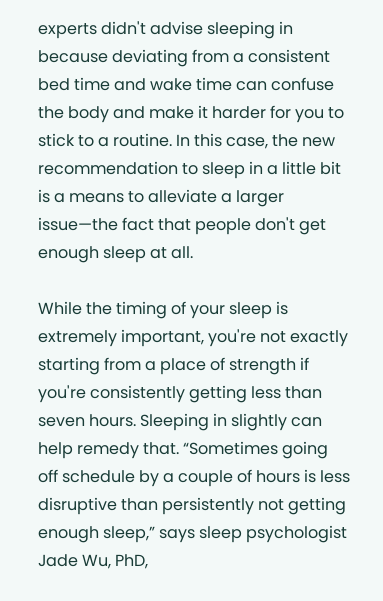experts didn't advise sleeping in because deviating from a consistent bed time and wake time can confuse the body and make it harder for you to stick to a routine. In this case, the new recommendation to sleep in a little bit is a means to alleviate a larger issue—the fact that people don't get enough sleep at all.

While the timing of your sleep is extremely important, you're not exactly starting from a place of strength if you're consistently getting less than seven hours. Sleeping in slightly can help remedy that. “Sometimes going off schedule by a couple of hours is less disruptive than persistently not getting enough sleep,” says sleep psychologist Jade Wu, PhD,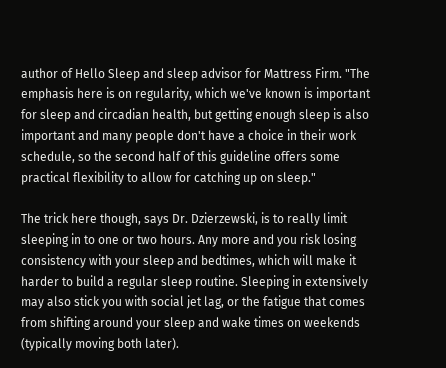author of Hello Sleep and sleep advisor for Mattress Firm. "The emphasis here is on regularity, which we've known is important for sleep and circadian health, but getting enough sleep is also important and many people don't have a choice in their work schedule, so the second half of this guideline offers some practical flexibility to allow for catching up on sleep."

The trick here though, says Dr. Dzierzewski, is to really limit sleeping in to one or two hours. Any more and you risk losing consistency with your sleep and bedtimes, which will make it harder to build a regular sleep routine. Sleeping in extensively may also stick you with social jet lag, or the fatigue that comes from shifting around your sleep and wake times on weekends (typically moving both later).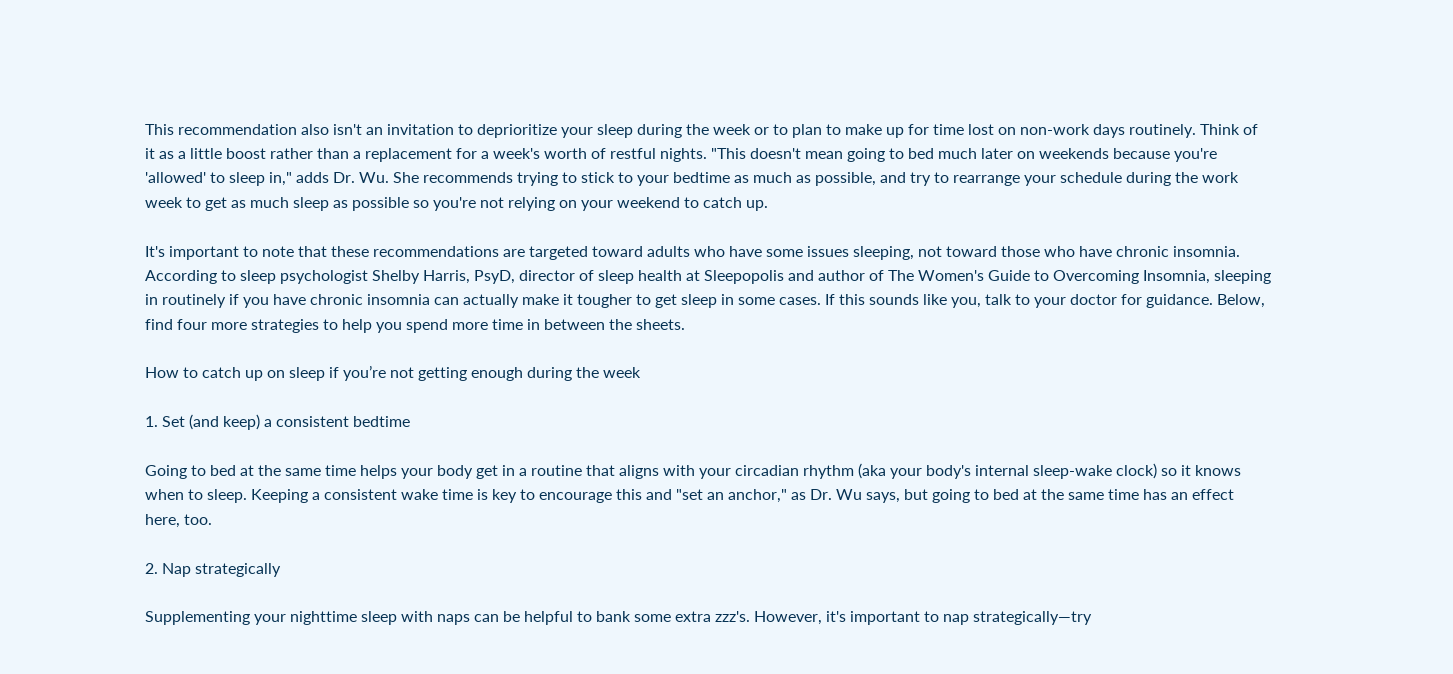This recommendation also isn't an invitation to deprioritize your sleep during the week or to plan to make up for time lost on non-work days routinely. Think of it as a little boost rather than a replacement for a week's worth of restful nights. "This doesn't mean going to bed much later on weekends because you're 'allowed' to sleep in," adds Dr. Wu. She recommends trying to stick to your bedtime as much as possible, and try to rearrange your schedule during the work week to get as much sleep as possible so you're not relying on your weekend to catch up.

It's important to note that these recommendations are targeted toward adults who have some issues sleeping, not toward those who have chronic insomnia. According to sleep psychologist Shelby Harris, PsyD, director of sleep health at Sleepopolis and author of The Women's Guide to Overcoming Insomnia, sleeping in routinely if you have chronic insomnia can actually make it tougher to get sleep in some cases. If this sounds like you, talk to your doctor for guidance. Below, find four more strategies to help you spend more time in between the sheets.

How to catch up on sleep if you’re not getting enough during the week

1. Set (and keep) a consistent bedtime

Going to bed at the same time helps your body get in a routine that aligns with your circadian rhythm (aka your body's internal sleep-wake clock) so it knows when to sleep. Keeping a consistent wake time is key to encourage this and "set an anchor," as Dr. Wu says, but going to bed at the same time has an effect here, too.

2. Nap strategically

Supplementing your nighttime sleep with naps can be helpful to bank some extra zzz's. However, it's important to nap strategically—try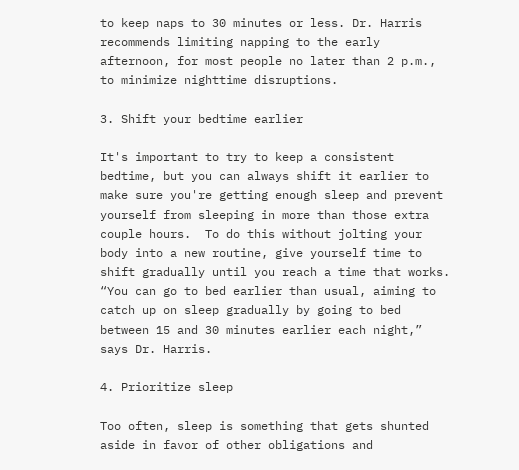to keep naps to 30 minutes or less. Dr. Harris recommends limiting napping to the early afternoon, for most people no later than 2 p.m., to minimize nighttime disruptions.

3. Shift your bedtime earlier

It's important to try to keep a consistent bedtime, but you can always shift it earlier to make sure you're getting enough sleep and prevent yourself from sleeping in more than those extra couple hours.  To do this without jolting your body into a new routine, give yourself time to shift gradually until you reach a time that works. “You can go to bed earlier than usual, aiming to catch up on sleep gradually by going to bed between 15 and 30 minutes earlier each night,” says Dr. Harris.

4. Prioritize sleep

Too often, sleep is something that gets shunted aside in favor of other obligations and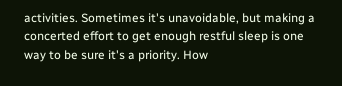activities. Sometimes it's unavoidable, but making a concerted effort to get enough restful sleep is one way to be sure it's a priority. How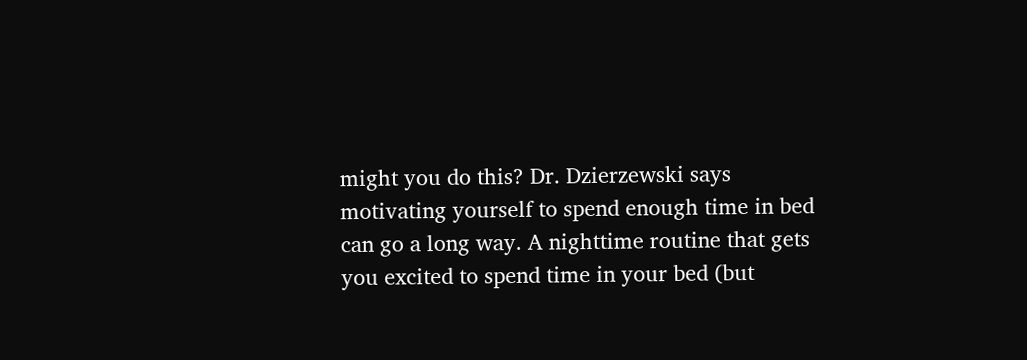might you do this? Dr. Dzierzewski says motivating yourself to spend enough time in bed can go a long way. A nighttime routine that gets you excited to spend time in your bed (but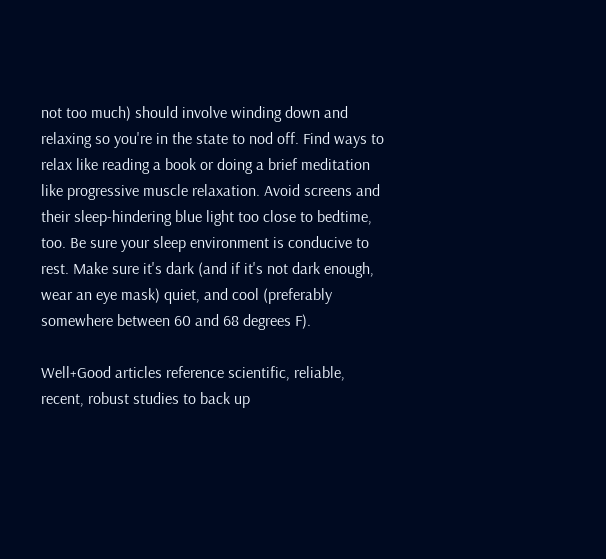not too much) should involve winding down and relaxing so you're in the state to nod off. Find ways to relax like reading a book or doing a brief meditation like progressive muscle relaxation. Avoid screens and their sleep-hindering blue light too close to bedtime, too. Be sure your sleep environment is conducive to rest. Make sure it's dark (and if it's not dark enough, wear an eye mask) quiet, and cool (preferably somewhere between 60 and 68 degrees F).

Well+Good articles reference scientific, reliable, recent, robust studies to back up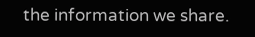the information we share.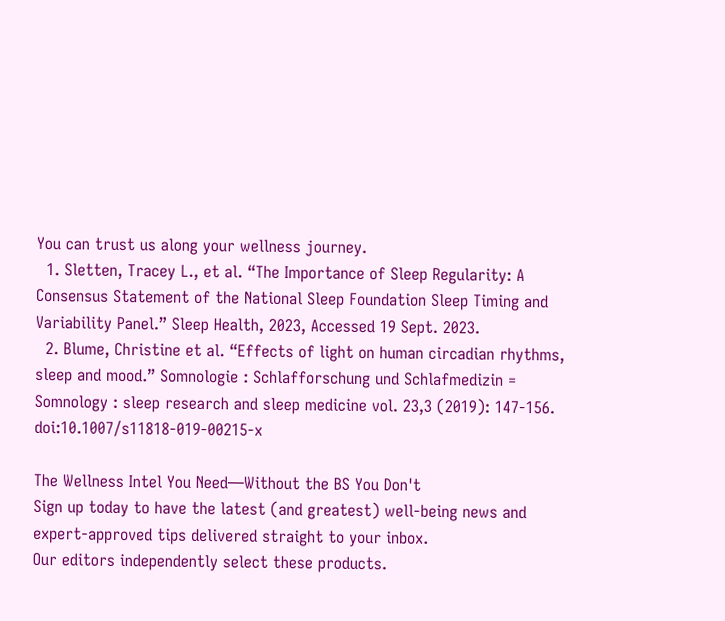You can trust us along your wellness journey.
  1. Sletten, Tracey L., et al. “The Importance of Sleep Regularity: A Consensus Statement of the National Sleep Foundation Sleep Timing and Variability Panel.” Sleep Health, 2023, Accessed 19 Sept. 2023.
  2. Blume, Christine et al. “Effects of light on human circadian rhythms, sleep and mood.” Somnologie : Schlafforschung und Schlafmedizin = Somnology : sleep research and sleep medicine vol. 23,3 (2019): 147-156. doi:10.1007/s11818-019-00215-x

The Wellness Intel You Need—Without the BS You Don't
Sign up today to have the latest (and greatest) well-being news and expert-approved tips delivered straight to your inbox.
Our editors independently select these products.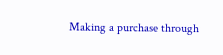Making a purchase through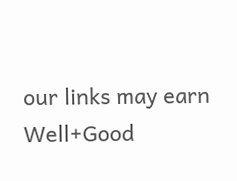our links may earn Well+Good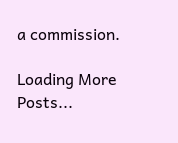a commission.

Loading More Posts...